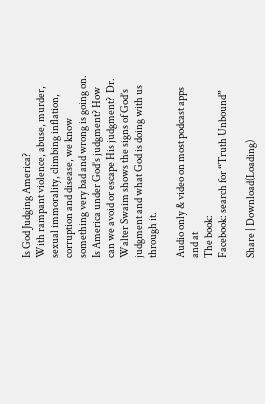Is God Judging America?
With rampant violence, abuse, murder, sexual immorality, climbing inflation, corruption and disease, we know something very bad and wrong is going on. Is America under God’s judgment? How can we avoid or escape His judgment?  Dr. Walter Swaim shows the signs of God’s judgment and what God is doing with us through it.

Audio only & video on most podcast apps and at
The book:
Facebook: search for “Truth Unbound”

Share | Download(Loading)